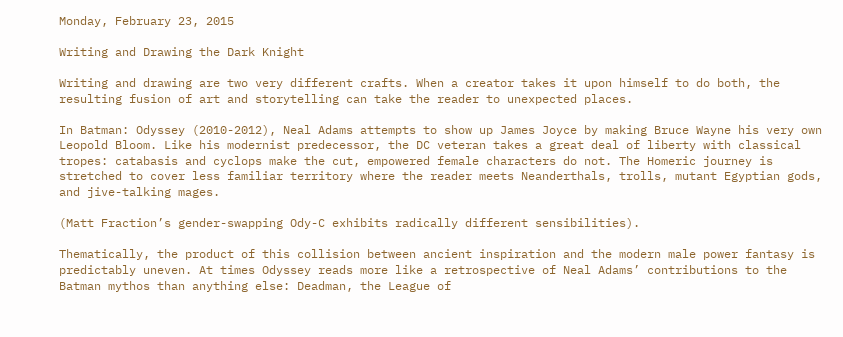Monday, February 23, 2015

Writing and Drawing the Dark Knight

Writing and drawing are two very different crafts. When a creator takes it upon himself to do both, the resulting fusion of art and storytelling can take the reader to unexpected places.

In Batman: Odyssey (2010-2012), Neal Adams attempts to show up James Joyce by making Bruce Wayne his very own Leopold Bloom. Like his modernist predecessor, the DC veteran takes a great deal of liberty with classical tropes: catabasis and cyclops make the cut, empowered female characters do not. The Homeric journey is stretched to cover less familiar territory where the reader meets Neanderthals, trolls, mutant Egyptian gods, and jive-talking mages.

(Matt Fraction’s gender-swapping Ody-C exhibits radically different sensibilities).

Thematically, the product of this collision between ancient inspiration and the modern male power fantasy is predictably uneven. At times Odyssey reads more like a retrospective of Neal Adams’ contributions to the Batman mythos than anything else: Deadman, the League of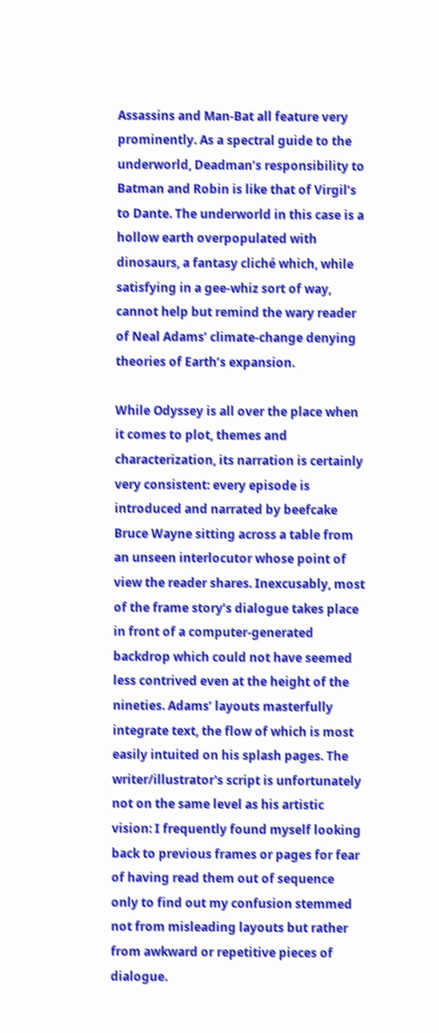Assassins and Man-Bat all feature very prominently. As a spectral guide to the underworld, Deadman’s responsibility to Batman and Robin is like that of Virgil’s to Dante. The underworld in this case is a hollow earth overpopulated with dinosaurs, a fantasy cliché which, while satisfying in a gee-whiz sort of way, cannot help but remind the wary reader of Neal Adams’ climate-change denying theories of Earth’s expansion.

While Odyssey is all over the place when it comes to plot, themes and characterization, its narration is certainly very consistent: every episode is introduced and narrated by beefcake Bruce Wayne sitting across a table from an unseen interlocutor whose point of view the reader shares. Inexcusably, most of the frame story’s dialogue takes place in front of a computer-generated backdrop which could not have seemed less contrived even at the height of the nineties. Adams’ layouts masterfully integrate text, the flow of which is most easily intuited on his splash pages. The writer/illustrator's script is unfortunately not on the same level as his artistic vision: I frequently found myself looking back to previous frames or pages for fear of having read them out of sequence only to find out my confusion stemmed not from misleading layouts but rather from awkward or repetitive pieces of dialogue.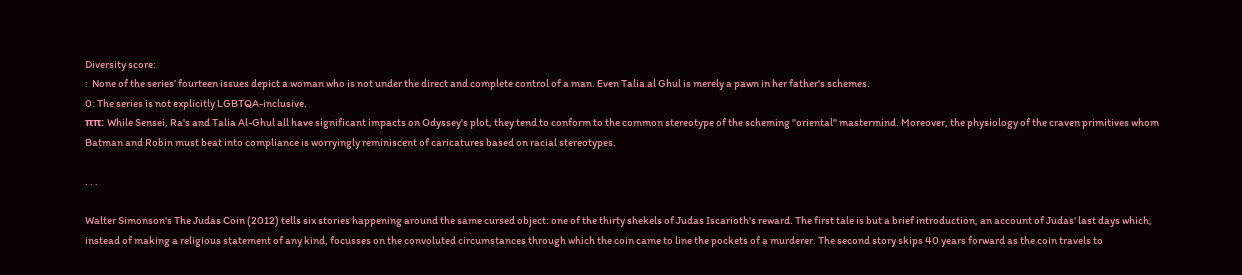Diversity score:
:  None of the series’ fourteen issues depict a woman who is not under the direct and complete control of a man. Even Talia al Ghul is merely a pawn in her father's schemes.
0: The series is not explicitly LGBTQA-inclusive.
ππ: While Sensei, Ra's and Talia Al-Ghul all have significant impacts on Odyssey's plot, they tend to conform to the common stereotype of the scheming "oriental" mastermind. Moreover, the physiology of the craven primitives whom Batman and Robin must beat into compliance is worryingly reminiscent of caricatures based on racial stereotypes.

. . .

Walter Simonson's The Judas Coin (2012) tells six stories happening around the same cursed object: one of the thirty shekels of Judas Iscarioth's reward. The first tale is but a brief introduction, an account of Judas' last days which, instead of making a religious statement of any kind, focusses on the convoluted circumstances through which the coin came to line the pockets of a murderer. The second story skips 40 years forward as the coin travels to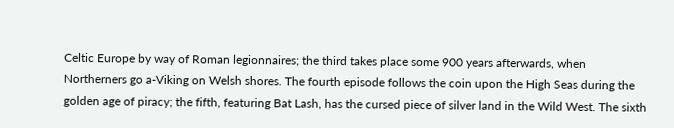Celtic Europe by way of Roman legionnaires; the third takes place some 900 years afterwards, when Northerners go a-Viking on Welsh shores. The fourth episode follows the coin upon the High Seas during the golden age of piracy; the fifth, featuring Bat Lash, has the cursed piece of silver land in the Wild West. The sixth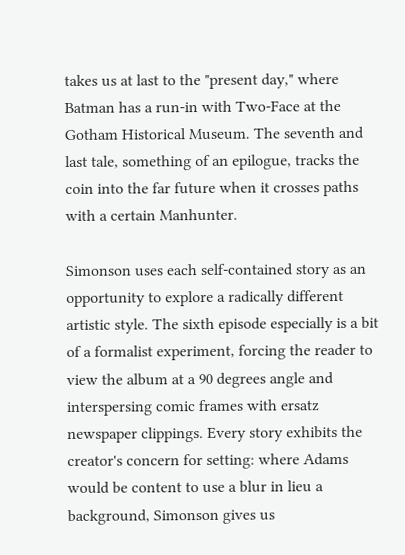takes us at last to the "present day," where Batman has a run-in with Two-Face at the Gotham Historical Museum. The seventh and last tale, something of an epilogue, tracks the coin into the far future when it crosses paths with a certain Manhunter.

Simonson uses each self-contained story as an opportunity to explore a radically different artistic style. The sixth episode especially is a bit of a formalist experiment, forcing the reader to view the album at a 90 degrees angle and interspersing comic frames with ersatz newspaper clippings. Every story exhibits the creator's concern for setting: where Adams would be content to use a blur in lieu a background, Simonson gives us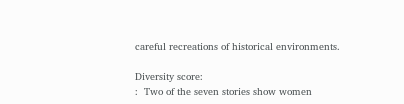careful recreations of historical environments.

Diversity score:
:  Two of the seven stories show women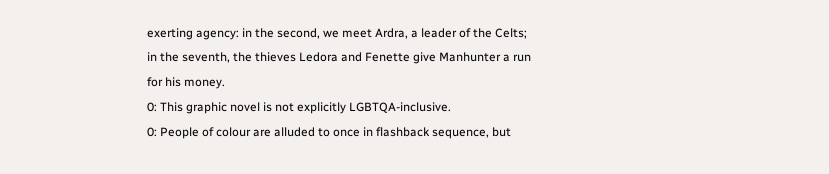exerting agency: in the second, we meet Ardra, a leader of the Celts;  in the seventh, the thieves Ledora and Fenette give Manhunter a run for his money.
0: This graphic novel is not explicitly LGBTQA-inclusive.
0: People of colour are alluded to once in flashback sequence, but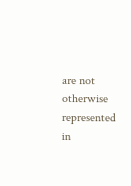are not otherwise represented in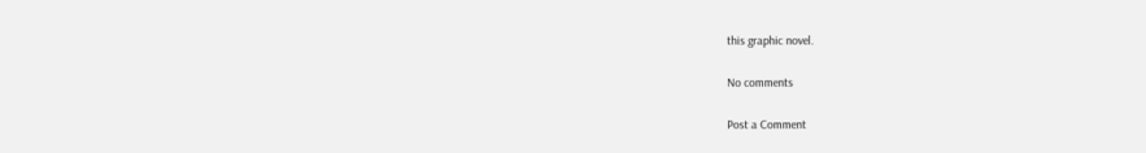this graphic novel.

No comments

Post a Comment